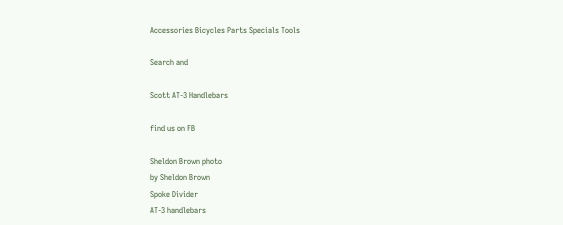Accessories Bicycles Parts Specials Tools

Search and

Scott AT-3 Handlebars

find us on FB

Sheldon Brown photo
by Sheldon Brown
Spoke Divider
AT-3 handlebars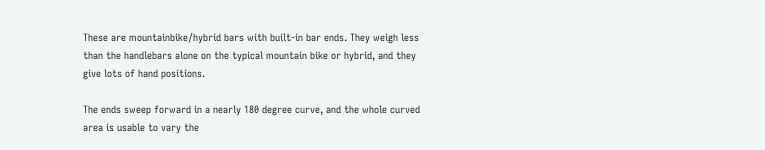These are mountainbike/hybrid bars with built-in bar ends. They weigh less than the handlebars alone on the typical mountain bike or hybrid, and they give lots of hand positions.

The ends sweep forward in a nearly 180 degree curve, and the whole curved area is usable to vary the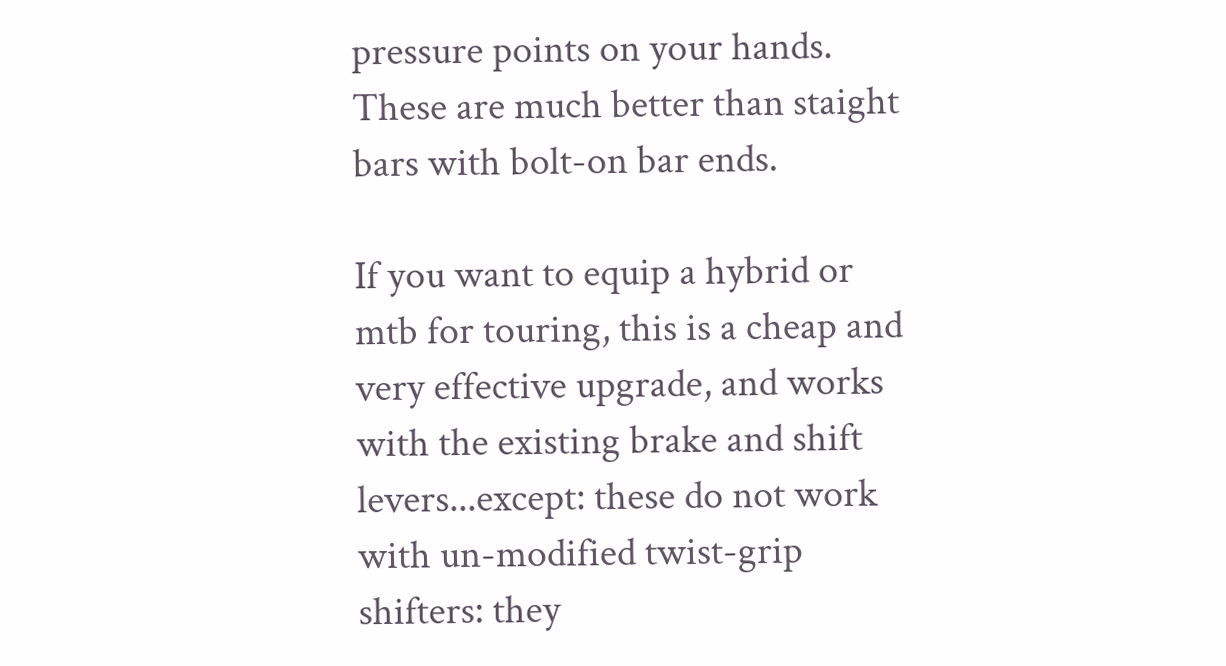pressure points on your hands. These are much better than staight bars with bolt-on bar ends.

If you want to equip a hybrid or mtb for touring, this is a cheap and very effective upgrade, and works with the existing brake and shift levers...except: these do not work with un-modified twist-grip shifters: they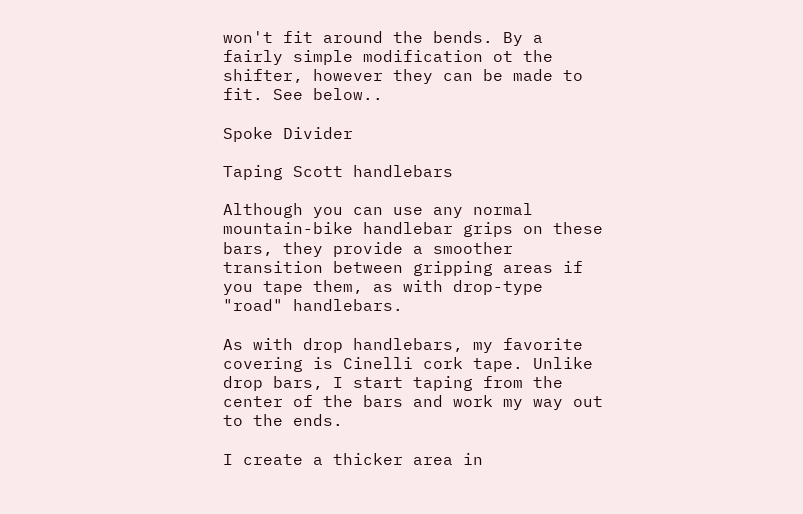won't fit around the bends. By a fairly simple modification ot the shifter, however they can be made to fit. See below..

Spoke Divider

Taping Scott handlebars

Although you can use any normal mountain-bike handlebar grips on these bars, they provide a smoother transition between gripping areas if you tape them, as with drop-type "road" handlebars.

As with drop handlebars, my favorite covering is Cinelli cork tape. Unlike drop bars, I start taping from the center of the bars and work my way out to the ends.

I create a thicker area in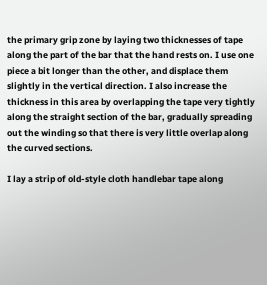the primary grip zone by laying two thicknesses of tape along the part of the bar that the hand rests on. I use one piece a bit longer than the other, and displace them slightly in the vertical direction. I also increase the thickness in this area by overlapping the tape very tightly along the straight section of the bar, gradually spreading out the winding so that there is very little overlap along the curved sections.

I lay a strip of old-style cloth handlebar tape along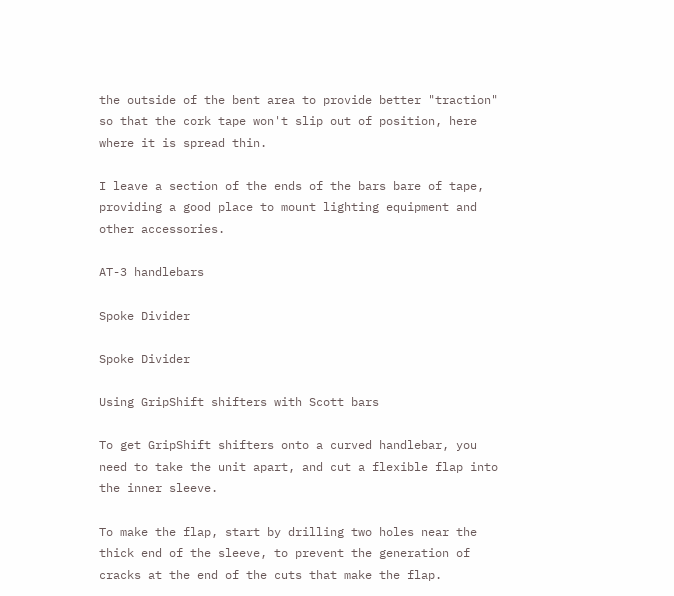the outside of the bent area to provide better "traction" so that the cork tape won't slip out of position, here where it is spread thin.

I leave a section of the ends of the bars bare of tape, providing a good place to mount lighting equipment and other accessories.

AT-3 handlebars

Spoke Divider

Spoke Divider

Using GripShift shifters with Scott bars

To get GripShift shifters onto a curved handlebar, you need to take the unit apart, and cut a flexible flap into the inner sleeve.

To make the flap, start by drilling two holes near the thick end of the sleeve, to prevent the generation of cracks at the end of the cuts that make the flap.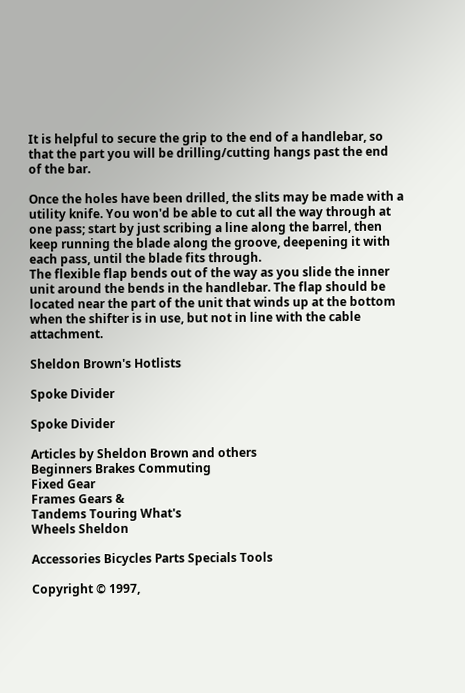It is helpful to secure the grip to the end of a handlebar, so that the part you will be drilling/cutting hangs past the end of the bar.

Once the holes have been drilled, the slits may be made with a utility knife. You won'd be able to cut all the way through at one pass; start by just scribing a line along the barrel, then keep running the blade along the groove, deepening it with each pass, until the blade fits through.
The flexible flap bends out of the way as you slide the inner unit around the bends in the handlebar. The flap should be located near the part of the unit that winds up at the bottom when the shifter is in use, but not in line with the cable attachment.

Sheldon Brown's Hotlists

Spoke Divider

Spoke Divider

Articles by Sheldon Brown and others
Beginners Brakes Commuting
Fixed Gear
Frames Gears &
Tandems Touring What's
Wheels Sheldon

Accessories Bicycles Parts Specials Tools

Copyright © 1997,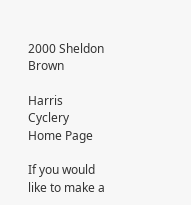2000 Sheldon Brown

Harris Cyclery Home Page

If you would like to make a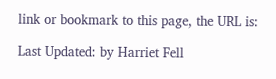link or bookmark to this page, the URL is:

Last Updated: by Harriet Fell